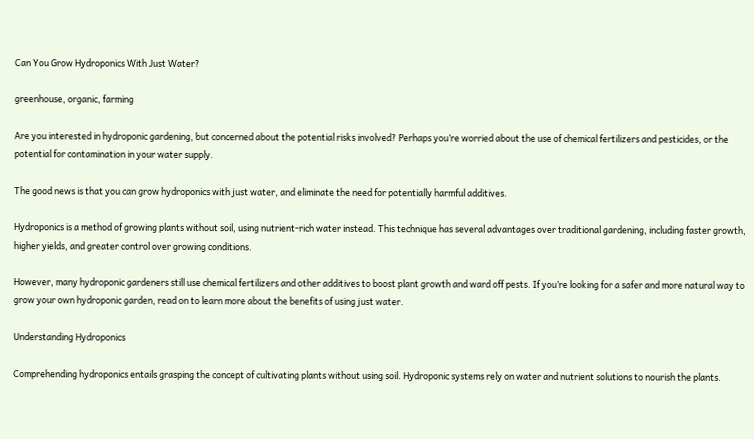Can You Grow Hydroponics With Just Water?

greenhouse, organic, farming

Are you interested in hydroponic gardening, but concerned about the potential risks involved? Perhaps you’re worried about the use of chemical fertilizers and pesticides, or the potential for contamination in your water supply.

The good news is that you can grow hydroponics with just water, and eliminate the need for potentially harmful additives.

Hydroponics is a method of growing plants without soil, using nutrient-rich water instead. This technique has several advantages over traditional gardening, including faster growth, higher yields, and greater control over growing conditions.

However, many hydroponic gardeners still use chemical fertilizers and other additives to boost plant growth and ward off pests. If you’re looking for a safer and more natural way to grow your own hydroponic garden, read on to learn more about the benefits of using just water.

Understanding Hydroponics

Comprehending hydroponics entails grasping the concept of cultivating plants without using soil. Hydroponic systems rely on water and nutrient solutions to nourish the plants.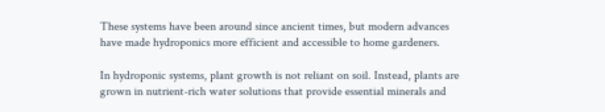These systems have been around since ancient times, but modern advances have made hydroponics more efficient and accessible to home gardeners.

In hydroponic systems, plant growth is not reliant on soil. Instead, plants are grown in nutrient-rich water solutions that provide essential minerals and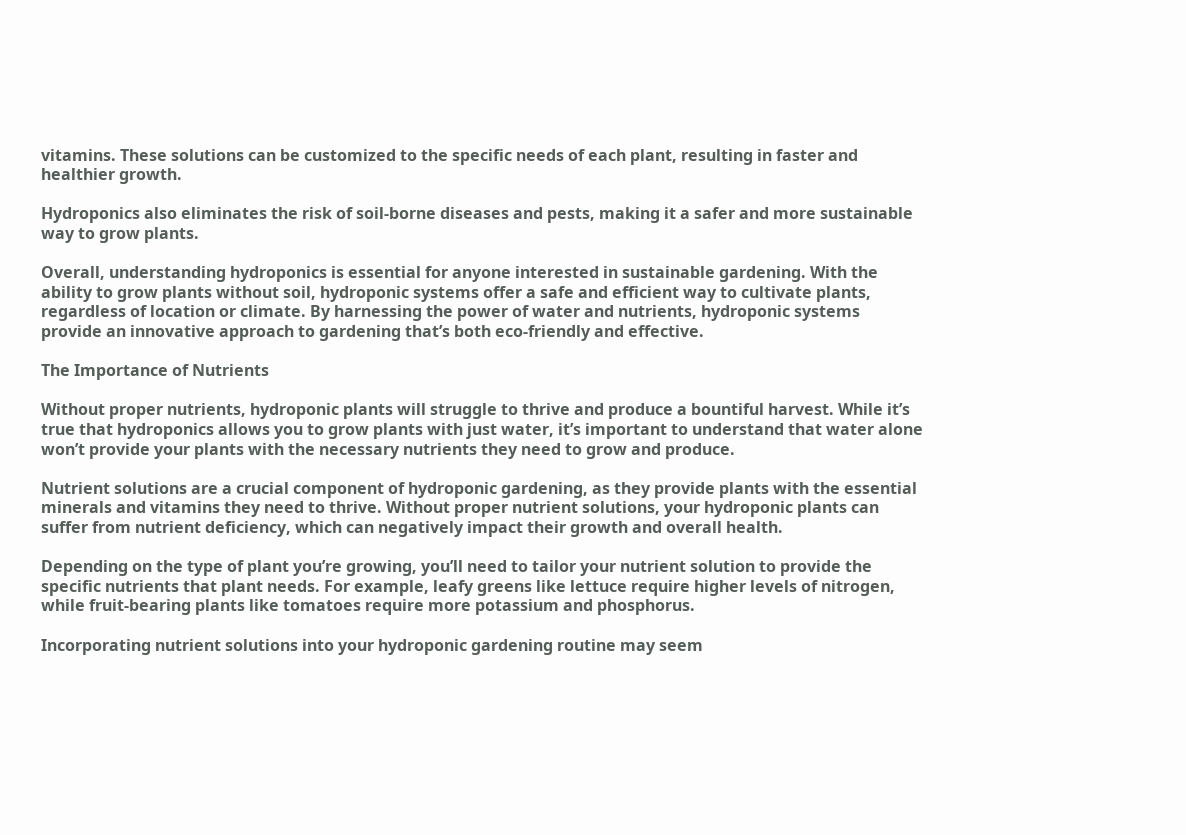vitamins. These solutions can be customized to the specific needs of each plant, resulting in faster and healthier growth.

Hydroponics also eliminates the risk of soil-borne diseases and pests, making it a safer and more sustainable way to grow plants.

Overall, understanding hydroponics is essential for anyone interested in sustainable gardening. With the ability to grow plants without soil, hydroponic systems offer a safe and efficient way to cultivate plants, regardless of location or climate. By harnessing the power of water and nutrients, hydroponic systems provide an innovative approach to gardening that’s both eco-friendly and effective.

The Importance of Nutrients

Without proper nutrients, hydroponic plants will struggle to thrive and produce a bountiful harvest. While it’s true that hydroponics allows you to grow plants with just water, it’s important to understand that water alone won’t provide your plants with the necessary nutrients they need to grow and produce.

Nutrient solutions are a crucial component of hydroponic gardening, as they provide plants with the essential minerals and vitamins they need to thrive. Without proper nutrient solutions, your hydroponic plants can suffer from nutrient deficiency, which can negatively impact their growth and overall health.

Depending on the type of plant you’re growing, you’ll need to tailor your nutrient solution to provide the specific nutrients that plant needs. For example, leafy greens like lettuce require higher levels of nitrogen, while fruit-bearing plants like tomatoes require more potassium and phosphorus.

Incorporating nutrient solutions into your hydroponic gardening routine may seem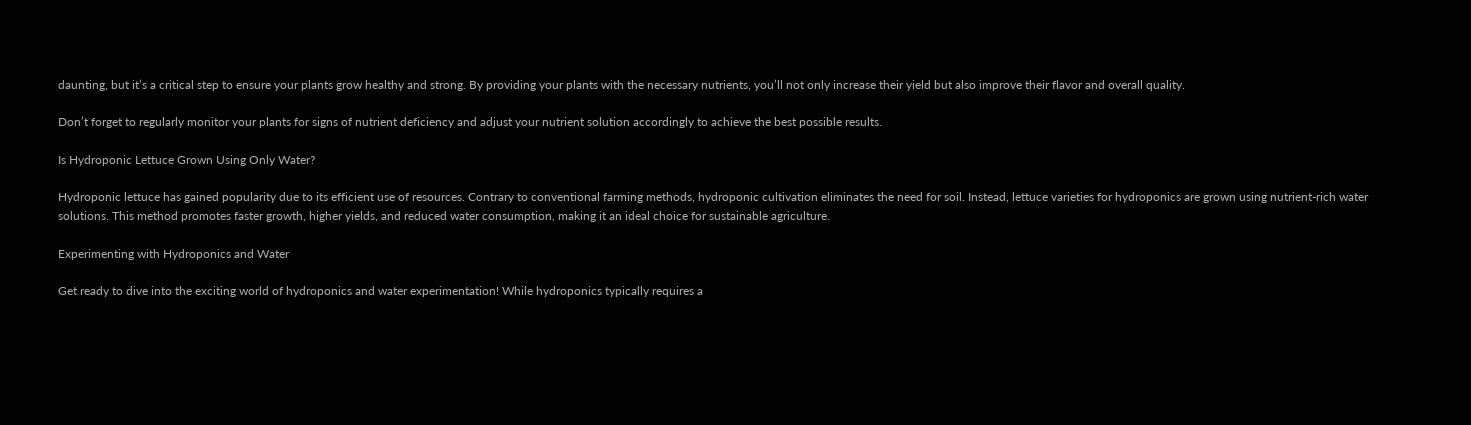daunting, but it’s a critical step to ensure your plants grow healthy and strong. By providing your plants with the necessary nutrients, you’ll not only increase their yield but also improve their flavor and overall quality.

Don’t forget to regularly monitor your plants for signs of nutrient deficiency and adjust your nutrient solution accordingly to achieve the best possible results.

Is Hydroponic Lettuce Grown Using Only Water?

Hydroponic lettuce has gained popularity due to its efficient use of resources. Contrary to conventional farming methods, hydroponic cultivation eliminates the need for soil. Instead, lettuce varieties for hydroponics are grown using nutrient-rich water solutions. This method promotes faster growth, higher yields, and reduced water consumption, making it an ideal choice for sustainable agriculture.

Experimenting with Hydroponics and Water

Get ready to dive into the exciting world of hydroponics and water experimentation! While hydroponics typically requires a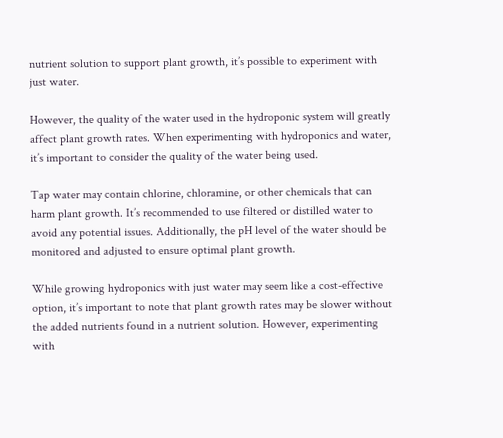nutrient solution to support plant growth, it’s possible to experiment with just water.

However, the quality of the water used in the hydroponic system will greatly affect plant growth rates. When experimenting with hydroponics and water, it’s important to consider the quality of the water being used.

Tap water may contain chlorine, chloramine, or other chemicals that can harm plant growth. It’s recommended to use filtered or distilled water to avoid any potential issues. Additionally, the pH level of the water should be monitored and adjusted to ensure optimal plant growth.

While growing hydroponics with just water may seem like a cost-effective option, it’s important to note that plant growth rates may be slower without the added nutrients found in a nutrient solution. However, experimenting with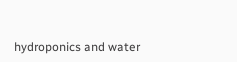hydroponics and water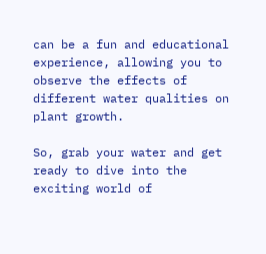can be a fun and educational experience, allowing you to observe the effects of different water qualities on plant growth.

So, grab your water and get ready to dive into the exciting world of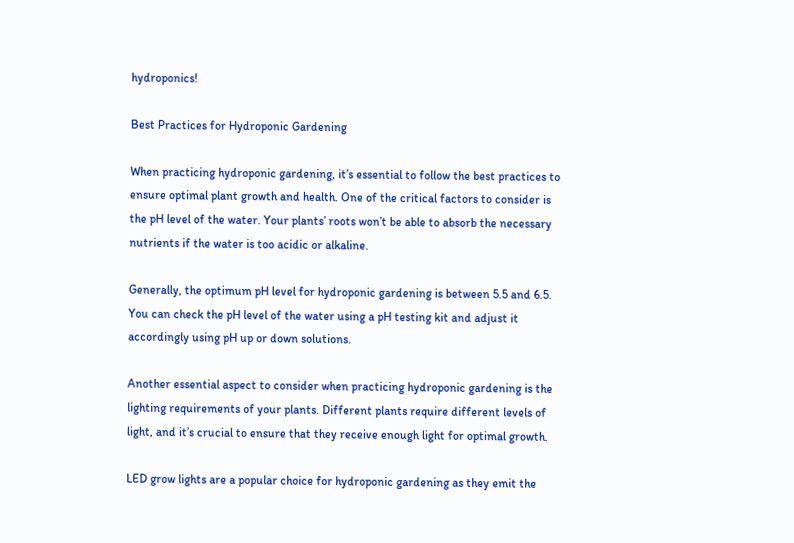hydroponics!

Best Practices for Hydroponic Gardening

When practicing hydroponic gardening, it’s essential to follow the best practices to ensure optimal plant growth and health. One of the critical factors to consider is the pH level of the water. Your plants’ roots won’t be able to absorb the necessary nutrients if the water is too acidic or alkaline.

Generally, the optimum pH level for hydroponic gardening is between 5.5 and 6.5. You can check the pH level of the water using a pH testing kit and adjust it accordingly using pH up or down solutions.

Another essential aspect to consider when practicing hydroponic gardening is the lighting requirements of your plants. Different plants require different levels of light, and it’s crucial to ensure that they receive enough light for optimal growth.

LED grow lights are a popular choice for hydroponic gardening as they emit the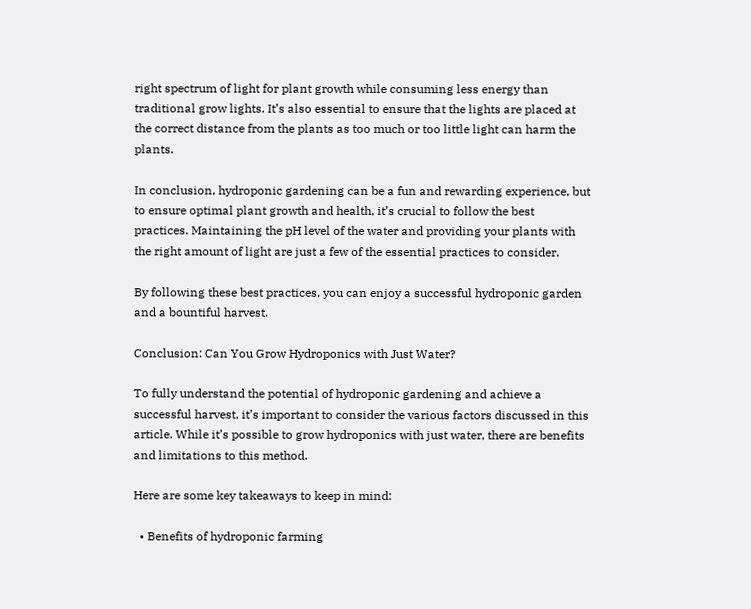right spectrum of light for plant growth while consuming less energy than traditional grow lights. It’s also essential to ensure that the lights are placed at the correct distance from the plants as too much or too little light can harm the plants.

In conclusion, hydroponic gardening can be a fun and rewarding experience, but to ensure optimal plant growth and health, it’s crucial to follow the best practices. Maintaining the pH level of the water and providing your plants with the right amount of light are just a few of the essential practices to consider.

By following these best practices, you can enjoy a successful hydroponic garden and a bountiful harvest.

Conclusion: Can You Grow Hydroponics with Just Water?

To fully understand the potential of hydroponic gardening and achieve a successful harvest, it’s important to consider the various factors discussed in this article. While it’s possible to grow hydroponics with just water, there are benefits and limitations to this method.

Here are some key takeaways to keep in mind:

  • Benefits of hydroponic farming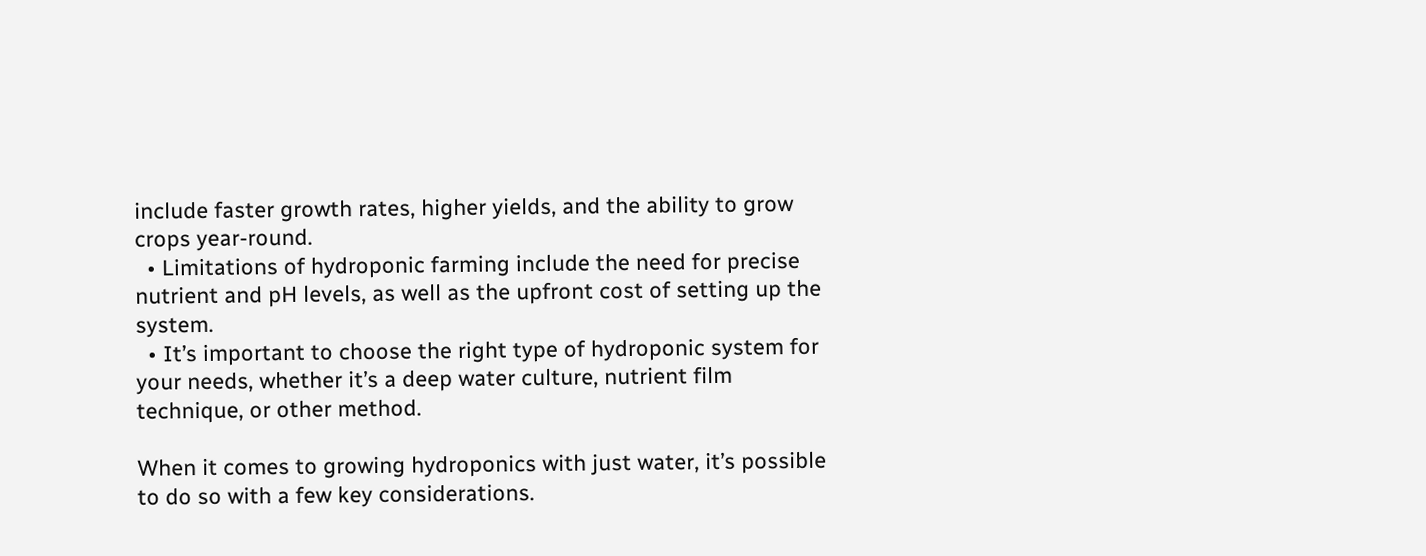include faster growth rates, higher yields, and the ability to grow crops year-round.
  • Limitations of hydroponic farming include the need for precise nutrient and pH levels, as well as the upfront cost of setting up the system.
  • It’s important to choose the right type of hydroponic system for your needs, whether it’s a deep water culture, nutrient film technique, or other method.

When it comes to growing hydroponics with just water, it’s possible to do so with a few key considerations.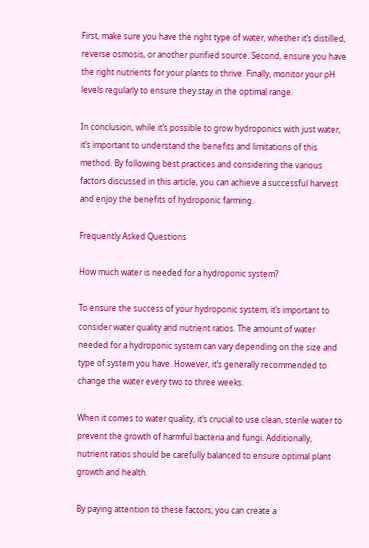First, make sure you have the right type of water, whether it’s distilled, reverse osmosis, or another purified source. Second, ensure you have the right nutrients for your plants to thrive. Finally, monitor your pH levels regularly to ensure they stay in the optimal range.

In conclusion, while it’s possible to grow hydroponics with just water, it’s important to understand the benefits and limitations of this method. By following best practices and considering the various factors discussed in this article, you can achieve a successful harvest and enjoy the benefits of hydroponic farming.

Frequently Asked Questions

How much water is needed for a hydroponic system?

To ensure the success of your hydroponic system, it’s important to consider water quality and nutrient ratios. The amount of water needed for a hydroponic system can vary depending on the size and type of system you have. However, it’s generally recommended to change the water every two to three weeks.

When it comes to water quality, it’s crucial to use clean, sterile water to prevent the growth of harmful bacteria and fungi. Additionally, nutrient ratios should be carefully balanced to ensure optimal plant growth and health.

By paying attention to these factors, you can create a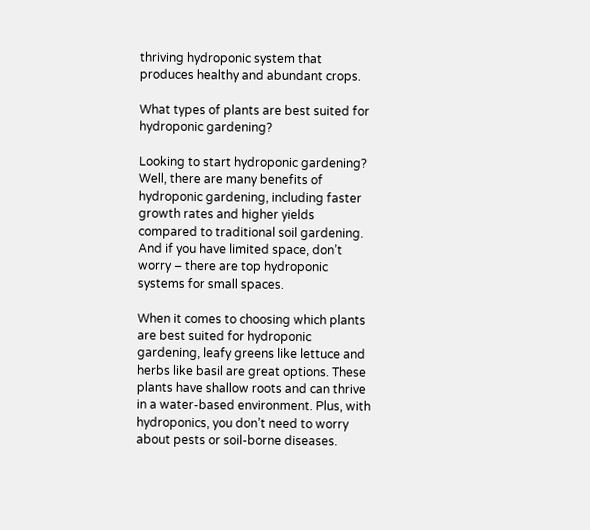thriving hydroponic system that produces healthy and abundant crops.

What types of plants are best suited for hydroponic gardening?

Looking to start hydroponic gardening? Well, there are many benefits of hydroponic gardening, including faster growth rates and higher yields compared to traditional soil gardening. And if you have limited space, don’t worry – there are top hydroponic systems for small spaces.

When it comes to choosing which plants are best suited for hydroponic gardening, leafy greens like lettuce and herbs like basil are great options. These plants have shallow roots and can thrive in a water-based environment. Plus, with hydroponics, you don’t need to worry about pests or soil-borne diseases.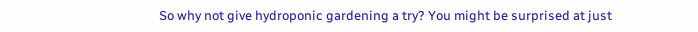So why not give hydroponic gardening a try? You might be surprised at just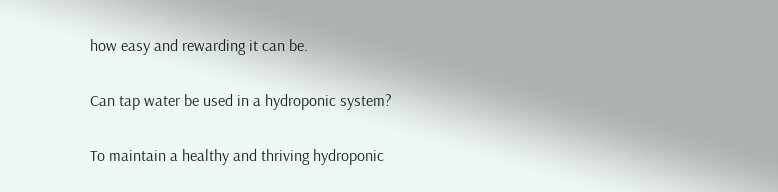how easy and rewarding it can be.

Can tap water be used in a hydroponic system?

To maintain a healthy and thriving hydroponic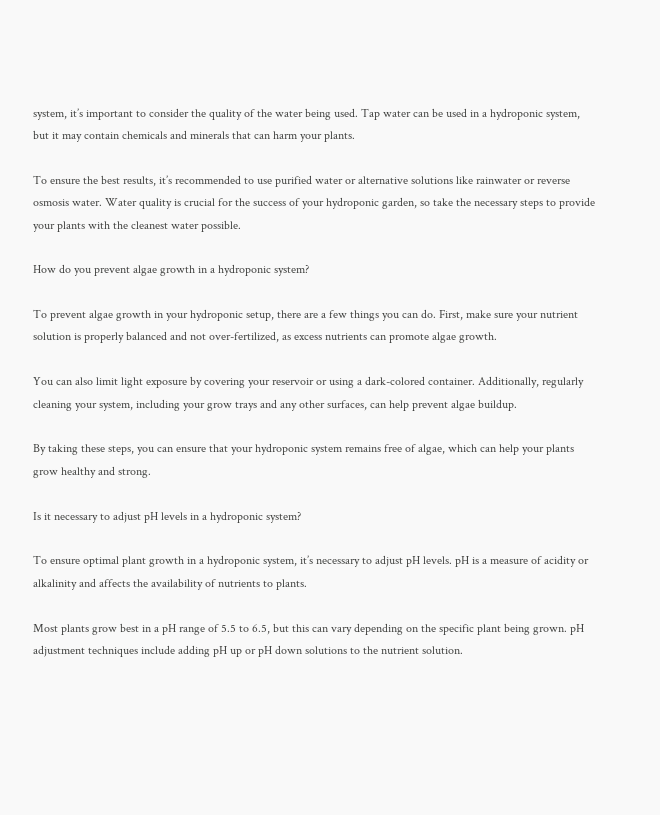system, it’s important to consider the quality of the water being used. Tap water can be used in a hydroponic system, but it may contain chemicals and minerals that can harm your plants.

To ensure the best results, it’s recommended to use purified water or alternative solutions like rainwater or reverse osmosis water. Water quality is crucial for the success of your hydroponic garden, so take the necessary steps to provide your plants with the cleanest water possible.

How do you prevent algae growth in a hydroponic system?

To prevent algae growth in your hydroponic setup, there are a few things you can do. First, make sure your nutrient solution is properly balanced and not over-fertilized, as excess nutrients can promote algae growth.

You can also limit light exposure by covering your reservoir or using a dark-colored container. Additionally, regularly cleaning your system, including your grow trays and any other surfaces, can help prevent algae buildup.

By taking these steps, you can ensure that your hydroponic system remains free of algae, which can help your plants grow healthy and strong.

Is it necessary to adjust pH levels in a hydroponic system?

To ensure optimal plant growth in a hydroponic system, it’s necessary to adjust pH levels. pH is a measure of acidity or alkalinity and affects the availability of nutrients to plants.

Most plants grow best in a pH range of 5.5 to 6.5, but this can vary depending on the specific plant being grown. pH adjustment techniques include adding pH up or pH down solutions to the nutrient solution.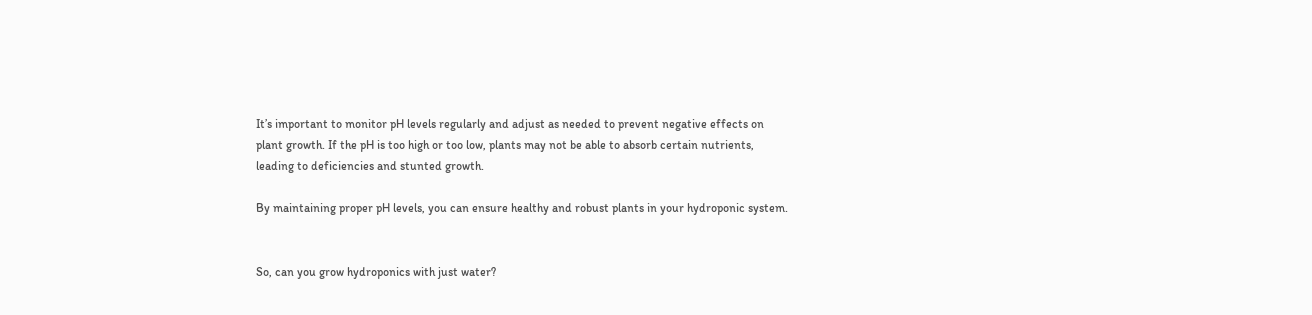It’s important to monitor pH levels regularly and adjust as needed to prevent negative effects on plant growth. If the pH is too high or too low, plants may not be able to absorb certain nutrients, leading to deficiencies and stunted growth.

By maintaining proper pH levels, you can ensure healthy and robust plants in your hydroponic system.


So, can you grow hydroponics with just water?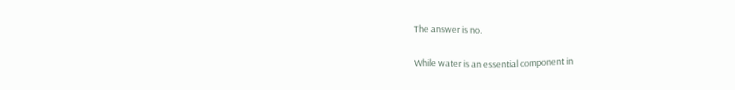The answer is no.

While water is an essential component in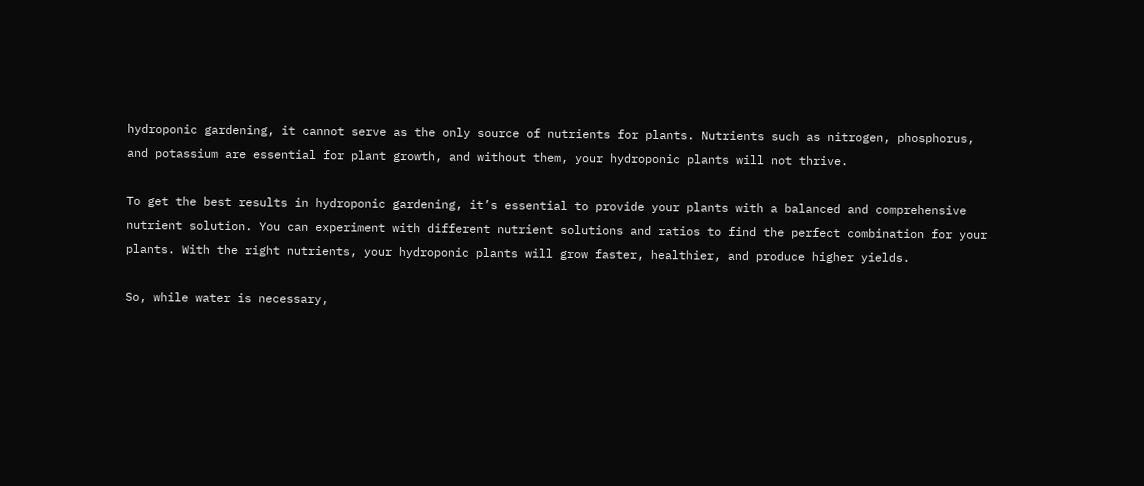hydroponic gardening, it cannot serve as the only source of nutrients for plants. Nutrients such as nitrogen, phosphorus, and potassium are essential for plant growth, and without them, your hydroponic plants will not thrive.

To get the best results in hydroponic gardening, it’s essential to provide your plants with a balanced and comprehensive nutrient solution. You can experiment with different nutrient solutions and ratios to find the perfect combination for your plants. With the right nutrients, your hydroponic plants will grow faster, healthier, and produce higher yields.

So, while water is necessary,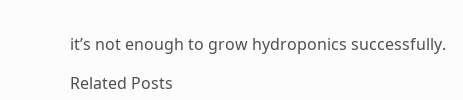it’s not enough to grow hydroponics successfully.

Related Posts